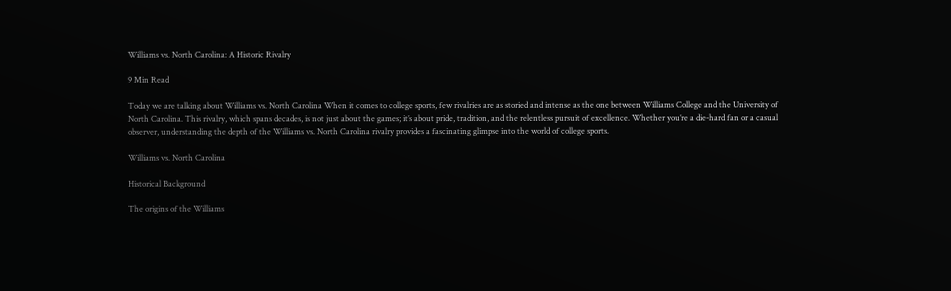Williams vs. North Carolina: A Historic Rivalry

9 Min Read

Today we are talking about Williams vs. North Carolina When it comes to college sports, few rivalries are as storied and intense as the one between Williams College and the University of North Carolina. This rivalry, which spans decades, is not just about the games; it’s about pride, tradition, and the relentless pursuit of excellence. Whether you’re a die-hard fan or a casual observer, understanding the depth of the Williams vs. North Carolina rivalry provides a fascinating glimpse into the world of college sports.

Williams vs. North Carolina

Historical Background

The origins of the Williams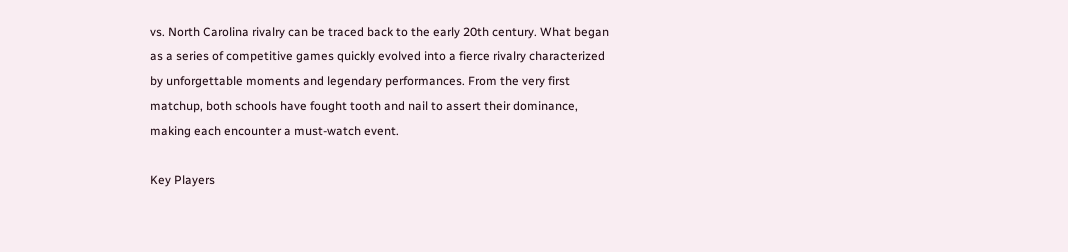vs. North Carolina rivalry can be traced back to the early 20th century. What began as a series of competitive games quickly evolved into a fierce rivalry characterized by unforgettable moments and legendary performances. From the very first matchup, both schools have fought tooth and nail to assert their dominance, making each encounter a must-watch event.

Key Players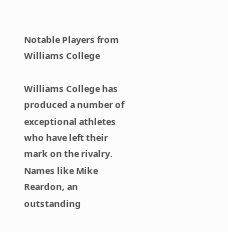Notable Players from Williams College

Williams College has produced a number of exceptional athletes who have left their mark on the rivalry. Names like Mike Reardon, an outstanding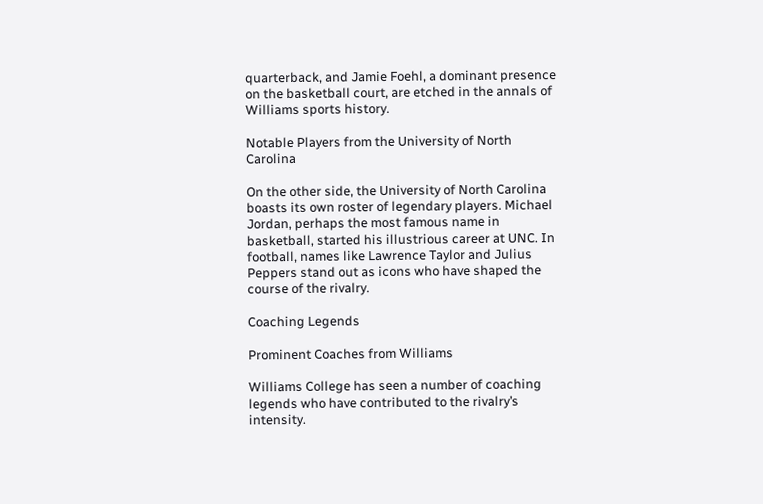quarterback, and Jamie Foehl, a dominant presence on the basketball court, are etched in the annals of Williams sports history.

Notable Players from the University of North Carolina

On the other side, the University of North Carolina boasts its own roster of legendary players. Michael Jordan, perhaps the most famous name in basketball, started his illustrious career at UNC. In football, names like Lawrence Taylor and Julius Peppers stand out as icons who have shaped the course of the rivalry.

Coaching Legends

Prominent Coaches from Williams

Williams College has seen a number of coaching legends who have contributed to the rivalry’s intensity.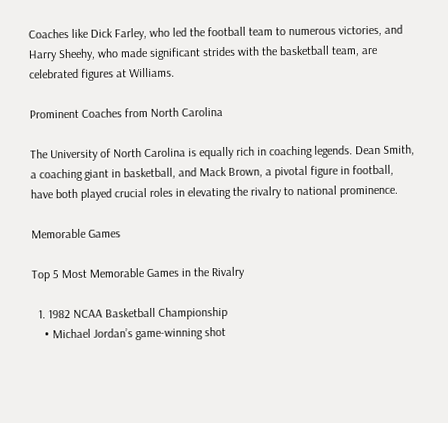Coaches like Dick Farley, who led the football team to numerous victories, and Harry Sheehy, who made significant strides with the basketball team, are celebrated figures at Williams.

Prominent Coaches from North Carolina

The University of North Carolina is equally rich in coaching legends. Dean Smith, a coaching giant in basketball, and Mack Brown, a pivotal figure in football, have both played crucial roles in elevating the rivalry to national prominence.

Memorable Games

Top 5 Most Memorable Games in the Rivalry

  1. 1982 NCAA Basketball Championship
    • Michael Jordan’s game-winning shot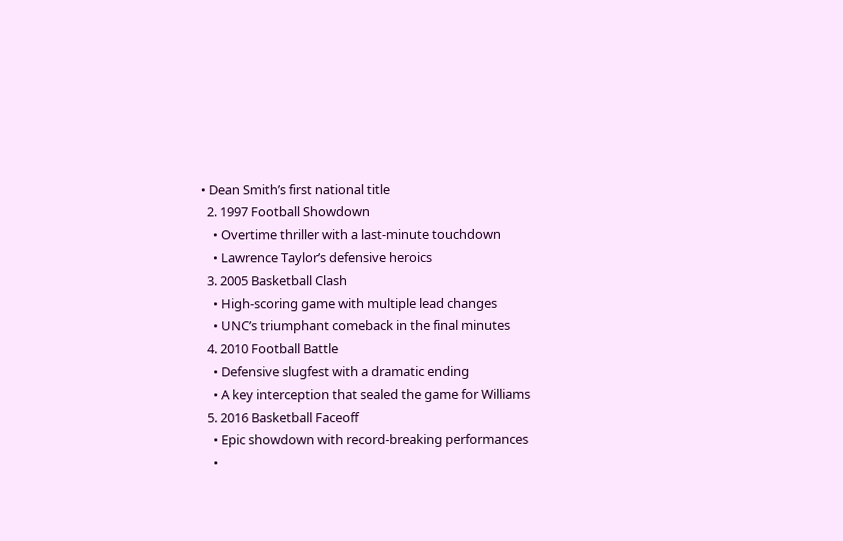• Dean Smith’s first national title
  2. 1997 Football Showdown
    • Overtime thriller with a last-minute touchdown
    • Lawrence Taylor’s defensive heroics
  3. 2005 Basketball Clash
    • High-scoring game with multiple lead changes
    • UNC’s triumphant comeback in the final minutes
  4. 2010 Football Battle
    • Defensive slugfest with a dramatic ending
    • A key interception that sealed the game for Williams
  5. 2016 Basketball Faceoff
    • Epic showdown with record-breaking performances
    •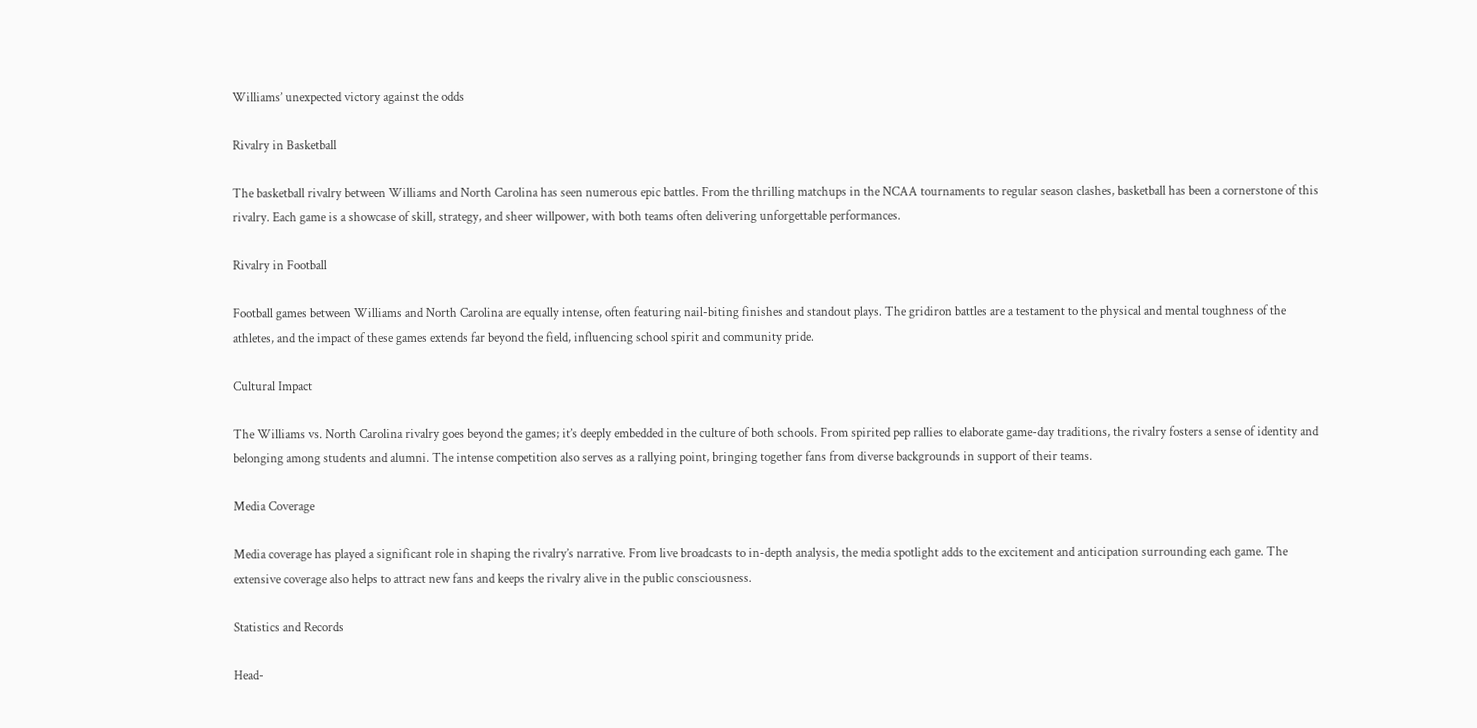Williams’ unexpected victory against the odds

Rivalry in Basketball

The basketball rivalry between Williams and North Carolina has seen numerous epic battles. From the thrilling matchups in the NCAA tournaments to regular season clashes, basketball has been a cornerstone of this rivalry. Each game is a showcase of skill, strategy, and sheer willpower, with both teams often delivering unforgettable performances.

Rivalry in Football

Football games between Williams and North Carolina are equally intense, often featuring nail-biting finishes and standout plays. The gridiron battles are a testament to the physical and mental toughness of the athletes, and the impact of these games extends far beyond the field, influencing school spirit and community pride.

Cultural Impact

The Williams vs. North Carolina rivalry goes beyond the games; it’s deeply embedded in the culture of both schools. From spirited pep rallies to elaborate game-day traditions, the rivalry fosters a sense of identity and belonging among students and alumni. The intense competition also serves as a rallying point, bringing together fans from diverse backgrounds in support of their teams.

Media Coverage

Media coverage has played a significant role in shaping the rivalry’s narrative. From live broadcasts to in-depth analysis, the media spotlight adds to the excitement and anticipation surrounding each game. The extensive coverage also helps to attract new fans and keeps the rivalry alive in the public consciousness.

Statistics and Records

Head-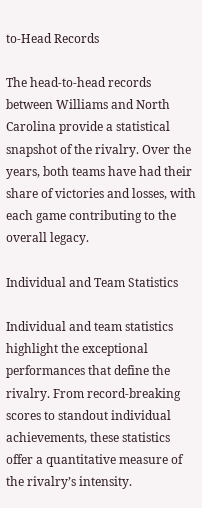to-Head Records

The head-to-head records between Williams and North Carolina provide a statistical snapshot of the rivalry. Over the years, both teams have had their share of victories and losses, with each game contributing to the overall legacy.

Individual and Team Statistics

Individual and team statistics highlight the exceptional performances that define the rivalry. From record-breaking scores to standout individual achievements, these statistics offer a quantitative measure of the rivalry’s intensity.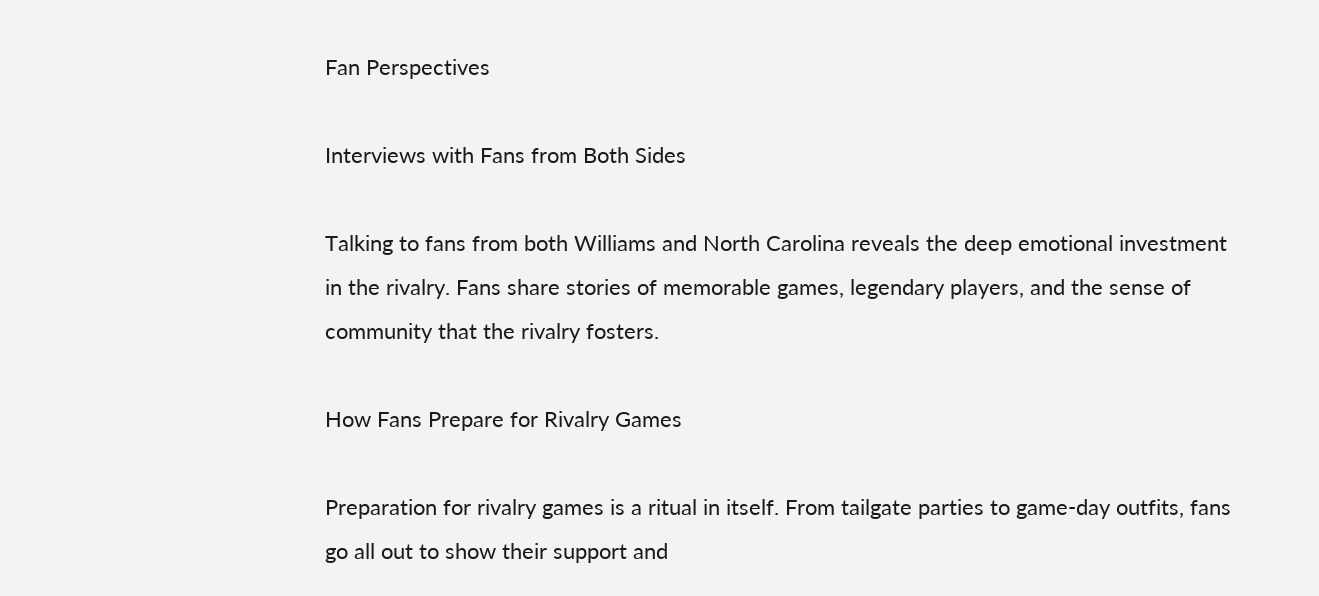Fan Perspectives

Interviews with Fans from Both Sides

Talking to fans from both Williams and North Carolina reveals the deep emotional investment in the rivalry. Fans share stories of memorable games, legendary players, and the sense of community that the rivalry fosters.

How Fans Prepare for Rivalry Games

Preparation for rivalry games is a ritual in itself. From tailgate parties to game-day outfits, fans go all out to show their support and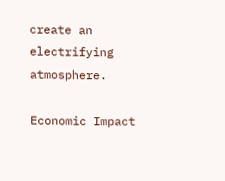create an electrifying atmosphere.

Economic Impact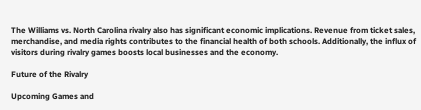The Williams vs. North Carolina rivalry also has significant economic implications. Revenue from ticket sales, merchandise, and media rights contributes to the financial health of both schools. Additionally, the influx of visitors during rivalry games boosts local businesses and the economy.

Future of the Rivalry

Upcoming Games and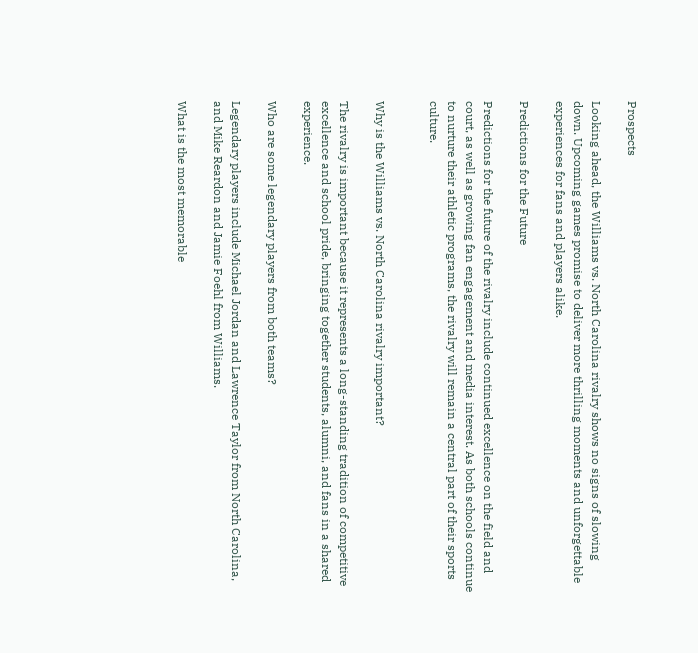Prospects

Looking ahead, the Williams vs. North Carolina rivalry shows no signs of slowing down. Upcoming games promise to deliver more thrilling moments and unforgettable experiences for fans and players alike.

Predictions for the Future

Predictions for the future of the rivalry include continued excellence on the field and court, as well as growing fan engagement and media interest. As both schools continue to nurture their athletic programs, the rivalry will remain a central part of their sports culture.


Why is the Williams vs. North Carolina rivalry important?

The rivalry is important because it represents a long-standing tradition of competitive excellence and school pride, bringing together students, alumni, and fans in a shared experience.

Who are some legendary players from both teams?

Legendary players include Michael Jordan and Lawrence Taylor from North Carolina, and Mike Reardon and Jamie Foehl from Williams.

What is the most memorable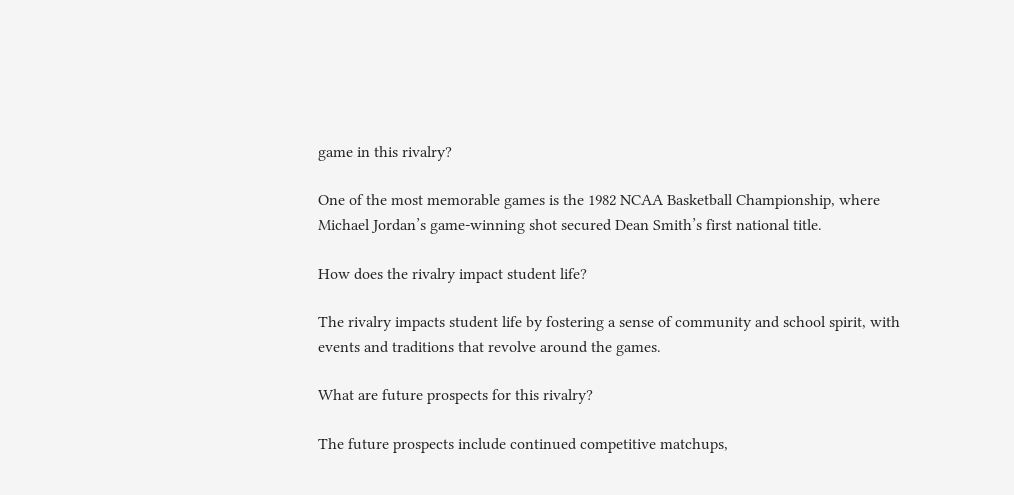game in this rivalry?

One of the most memorable games is the 1982 NCAA Basketball Championship, where Michael Jordan’s game-winning shot secured Dean Smith’s first national title.

How does the rivalry impact student life?

The rivalry impacts student life by fostering a sense of community and school spirit, with events and traditions that revolve around the games.

What are future prospects for this rivalry?

The future prospects include continued competitive matchups,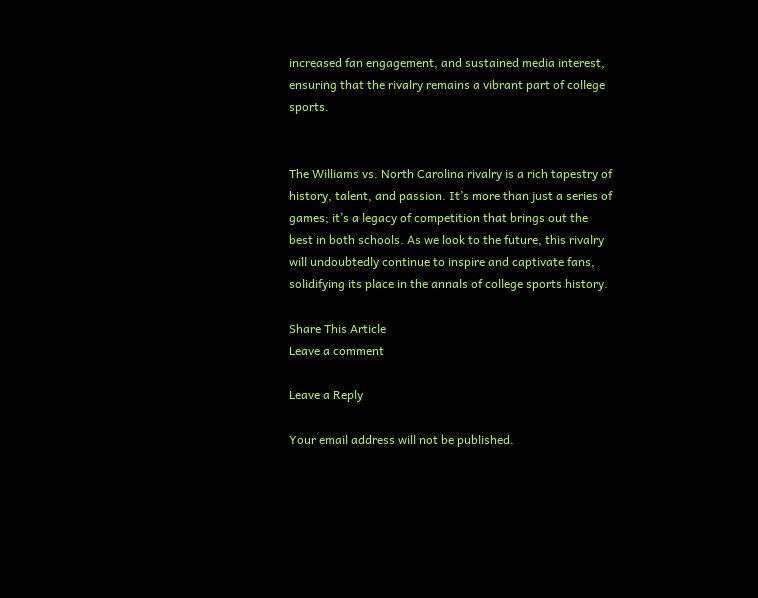increased fan engagement, and sustained media interest, ensuring that the rivalry remains a vibrant part of college sports.


The Williams vs. North Carolina rivalry is a rich tapestry of history, talent, and passion. It’s more than just a series of games; it’s a legacy of competition that brings out the best in both schools. As we look to the future, this rivalry will undoubtedly continue to inspire and captivate fans, solidifying its place in the annals of college sports history.

Share This Article
Leave a comment

Leave a Reply

Your email address will not be published.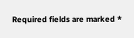Required fields are marked *